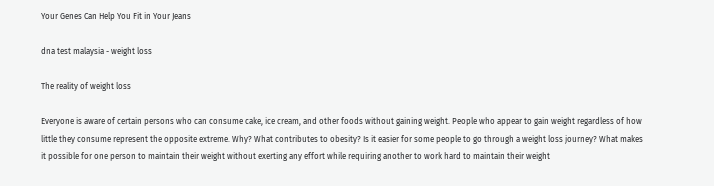Your Genes Can Help You Fit in Your Jeans

dna test malaysia - weight loss

The reality of weight loss

Everyone is aware of certain persons who can consume cake, ice cream, and other foods without gaining weight. People who appear to gain weight regardless of how little they consume represent the opposite extreme. Why? What contributes to obesity? Is it easier for some people to go through a weight loss journey? What makes it possible for one person to maintain their weight without exerting any effort while requiring another to work hard to maintain their weight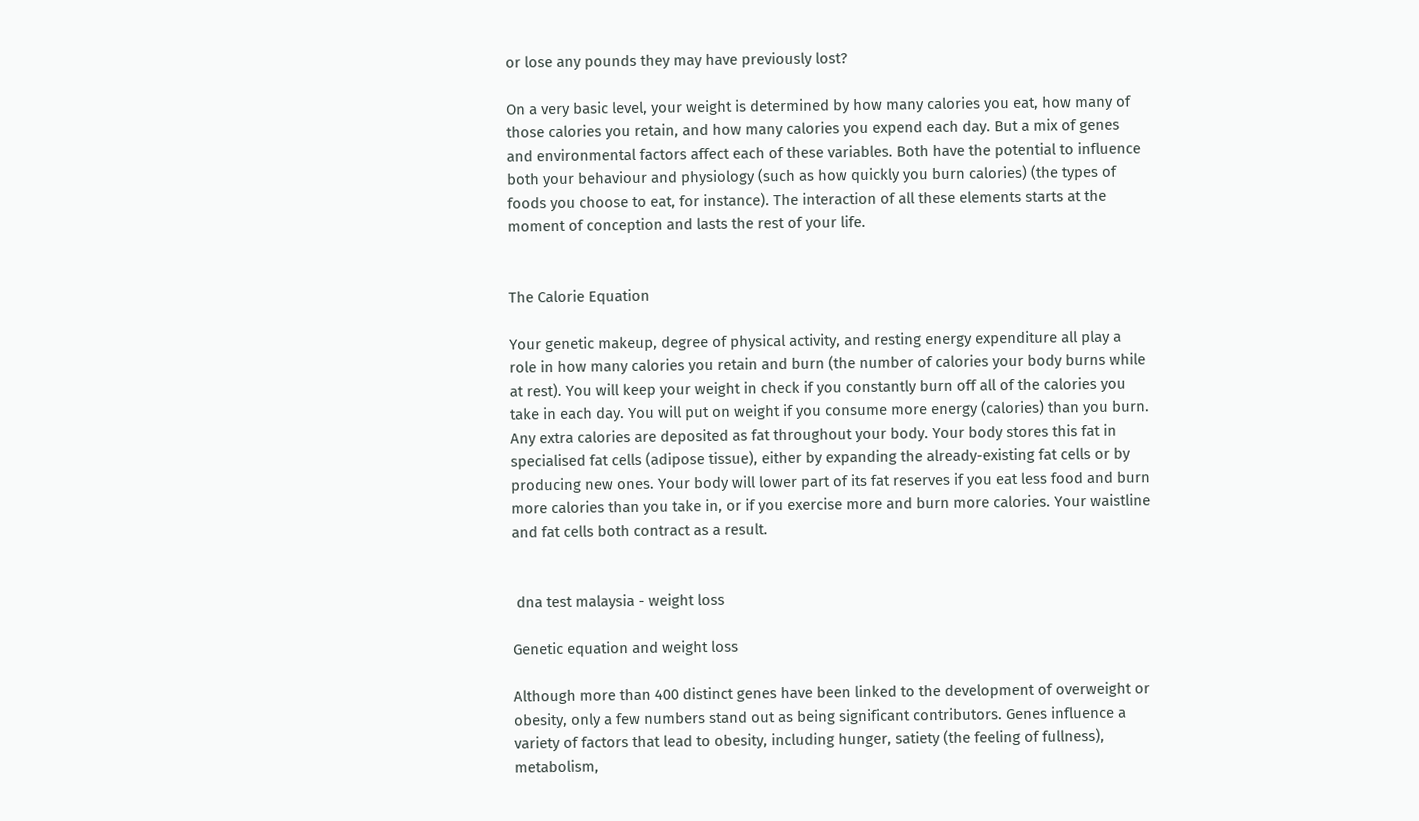or lose any pounds they may have previously lost?

On a very basic level, your weight is determined by how many calories you eat, how many of those calories you retain, and how many calories you expend each day. But a mix of genes and environmental factors affect each of these variables. Both have the potential to influence both your behaviour and physiology (such as how quickly you burn calories) (the types of foods you choose to eat, for instance). The interaction of all these elements starts at the moment of conception and lasts the rest of your life.


The Calorie Equation

Your genetic makeup, degree of physical activity, and resting energy expenditure all play a role in how many calories you retain and burn (the number of calories your body burns while at rest). You will keep your weight in check if you constantly burn off all of the calories you take in each day. You will put on weight if you consume more energy (calories) than you burn. Any extra calories are deposited as fat throughout your body. Your body stores this fat in specialised fat cells (adipose tissue), either by expanding the already-existing fat cells or by producing new ones. Your body will lower part of its fat reserves if you eat less food and burn more calories than you take in, or if you exercise more and burn more calories. Your waistline and fat cells both contract as a result.


 dna test malaysia - weight loss

Genetic equation and weight loss

Although more than 400 distinct genes have been linked to the development of overweight or obesity, only a few numbers stand out as being significant contributors. Genes influence a variety of factors that lead to obesity, including hunger, satiety (the feeling of fullness), metabolism,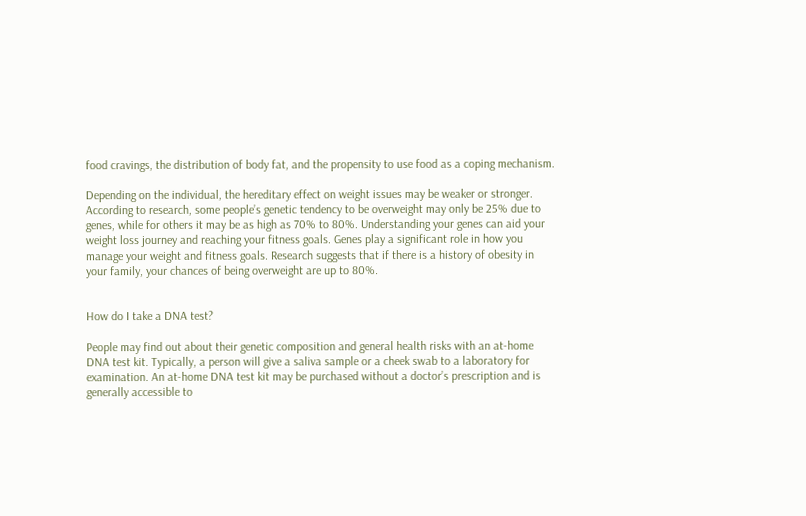food cravings, the distribution of body fat, and the propensity to use food as a coping mechanism.

Depending on the individual, the hereditary effect on weight issues may be weaker or stronger. According to research, some people’s genetic tendency to be overweight may only be 25% due to genes, while for others it may be as high as 70% to 80%. Understanding your genes can aid your weight loss journey and reaching your fitness goals. Genes play a significant role in how you manage your weight and fitness goals. Research suggests that if there is a history of obesity in your family, your chances of being overweight are up to 80%.


How do I take a DNA test?

People may find out about their genetic composition and general health risks with an at-home DNA test kit. Typically, a person will give a saliva sample or a cheek swab to a laboratory for examination. An at-home DNA test kit may be purchased without a doctor’s prescription and is generally accessible to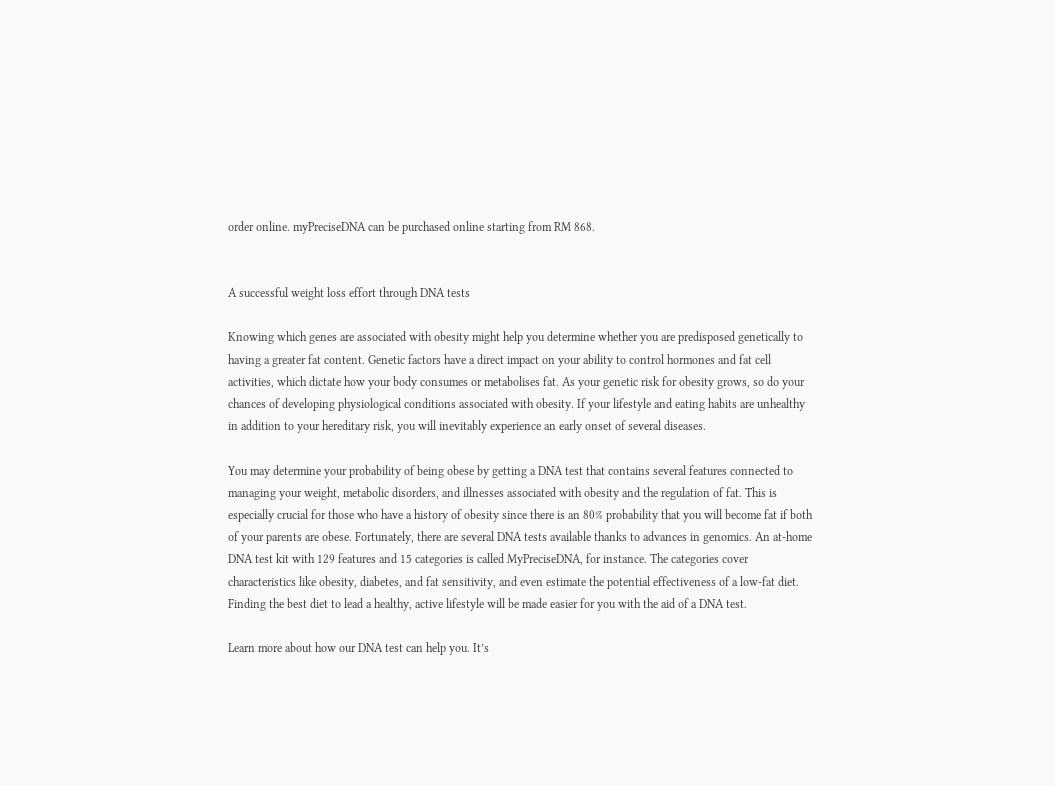order online. myPreciseDNA can be purchased online starting from RM 868.


A successful weight loss effort through DNA tests

Knowing which genes are associated with obesity might help you determine whether you are predisposed genetically to having a greater fat content. Genetic factors have a direct impact on your ability to control hormones and fat cell activities, which dictate how your body consumes or metabolises fat. As your genetic risk for obesity grows, so do your chances of developing physiological conditions associated with obesity. If your lifestyle and eating habits are unhealthy in addition to your hereditary risk, you will inevitably experience an early onset of several diseases.

You may determine your probability of being obese by getting a DNA test that contains several features connected to managing your weight, metabolic disorders, and illnesses associated with obesity and the regulation of fat. This is especially crucial for those who have a history of obesity since there is an 80% probability that you will become fat if both of your parents are obese. Fortunately, there are several DNA tests available thanks to advances in genomics. An at-home DNA test kit with 129 features and 15 categories is called MyPreciseDNA, for instance. The categories cover characteristics like obesity, diabetes, and fat sensitivity, and even estimate the potential effectiveness of a low-fat diet. Finding the best diet to lead a healthy, active lifestyle will be made easier for you with the aid of a DNA test.

Learn more about how our DNA test can help you. It’s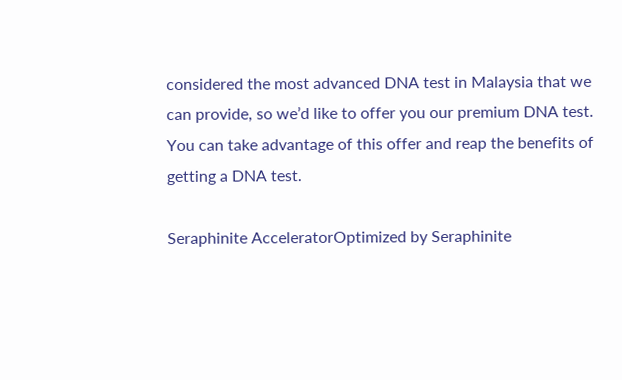considered the most advanced DNA test in Malaysia that we can provide, so we’d like to offer you our premium DNA test. You can take advantage of this offer and reap the benefits of getting a DNA test.

Seraphinite AcceleratorOptimized by Seraphinite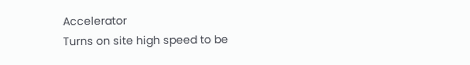Accelerator
Turns on site high speed to be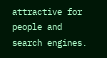attractive for people and search engines.